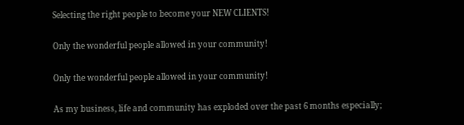Selecting the right people to become your NEW CLIENTS!

Only the wonderful people allowed in your community!

Only the wonderful people allowed in your community!

As my business, life and community has exploded over the past 6 months especially;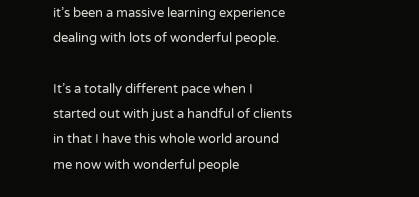it’s been a massive learning experience dealing with lots of wonderful people.

It’s a totally different pace when I started out with just a handful of clients in that I have this whole world around me now with wonderful people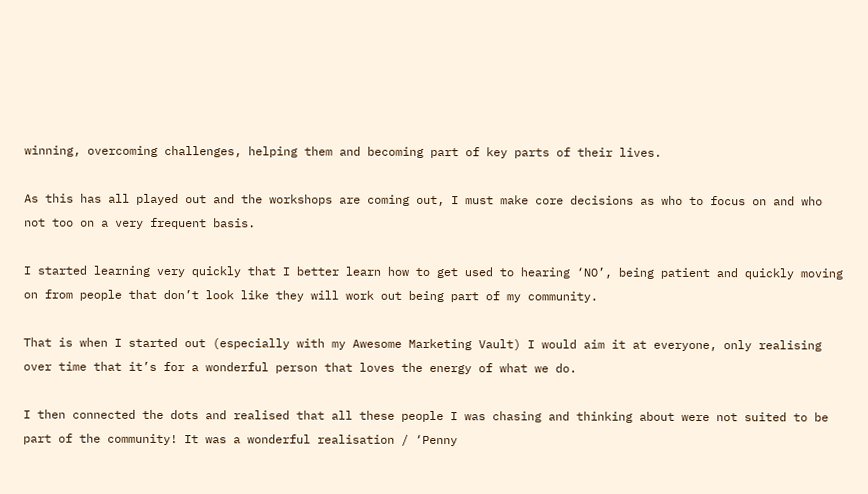winning, overcoming challenges, helping them and becoming part of key parts of their lives.

As this has all played out and the workshops are coming out, I must make core decisions as who to focus on and who not too on a very frequent basis.

I started learning very quickly that I better learn how to get used to hearing ‘NO’, being patient and quickly moving on from people that don’t look like they will work out being part of my community.

That is when I started out (especially with my Awesome Marketing Vault) I would aim it at everyone, only realising over time that it’s for a wonderful person that loves the energy of what we do.

I then connected the dots and realised that all these people I was chasing and thinking about were not suited to be part of the community! It was a wonderful realisation / ‘Penny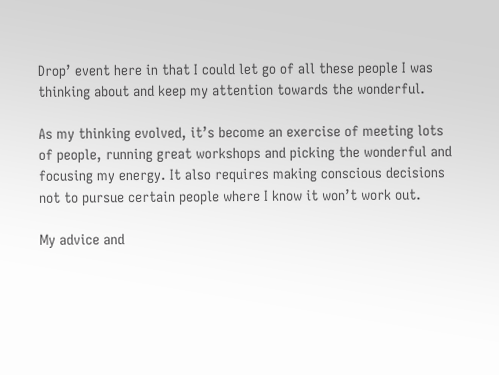Drop’ event here in that I could let go of all these people I was thinking about and keep my attention towards the wonderful.

As my thinking evolved, it’s become an exercise of meeting lots of people, running great workshops and picking the wonderful and focusing my energy. It also requires making conscious decisions not to pursue certain people where I know it won’t work out.

My advice and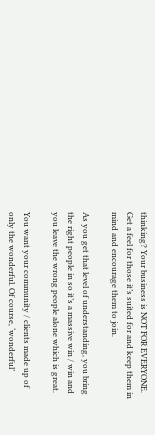thinking? Your business is NOT FOR EVERYONE. Get a feel for those it’s suited for and keep them in mind and encourage them to join.

As you get that level of understanding, you bring the right people in so it’s a massive win / win and you leave the wrong people alone which is great.

You want your community / clients made up of only the wonderful. Of course, ‘wonderful’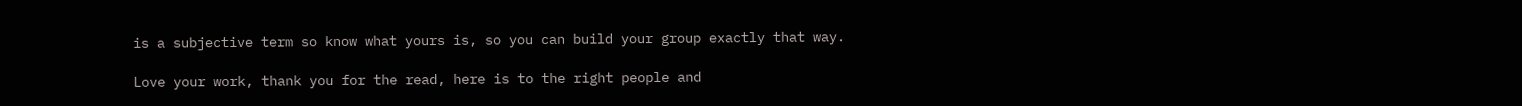is a subjective term so know what yours is, so you can build your group exactly that way.

Love your work, thank you for the read, here is to the right people and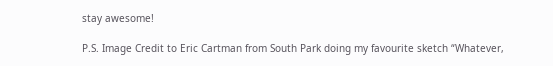stay awesome!

P.S. Image Credit to Eric Cartman from South Park doing my favourite sketch “Whatever,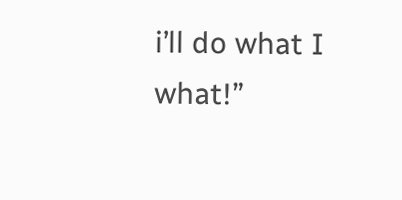i’ll do what I what!”